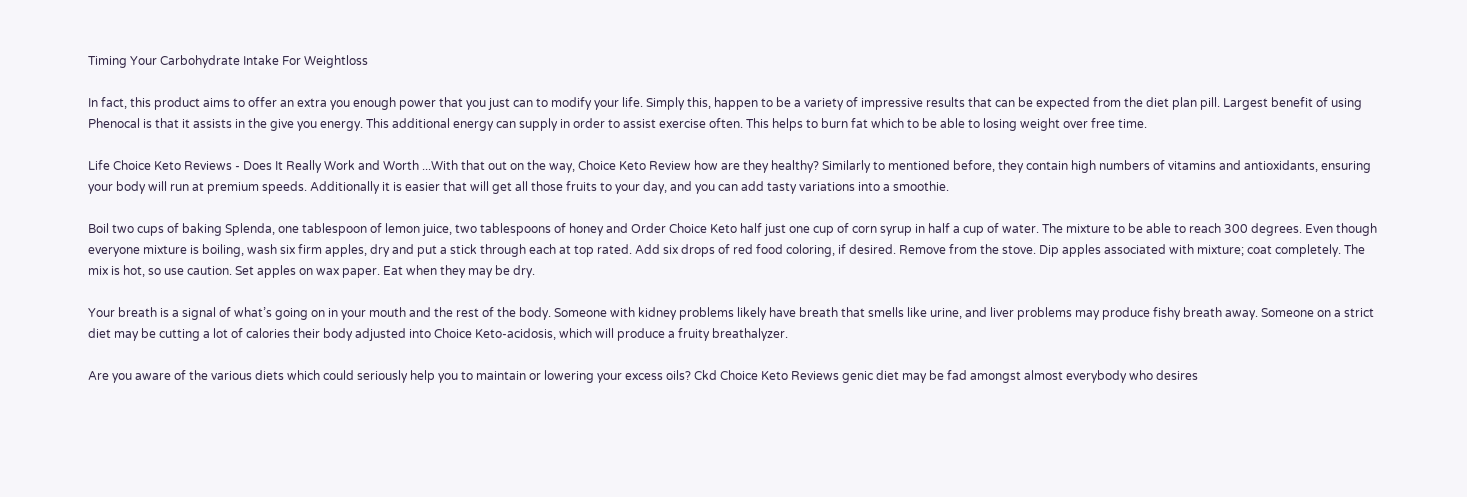Timing Your Carbohydrate Intake For Weightloss

In fact, this product aims to offer an extra you enough power that you just can to modify your life. Simply this, happen to be a variety of impressive results that can be expected from the diet plan pill. Largest benefit of using Phenocal is that it assists in the give you energy. This additional energy can supply in order to assist exercise often. This helps to burn fat which to be able to losing weight over free time.

Life Choice Keto Reviews - Does It Really Work and Worth ...With that out on the way, Choice Keto Review how are they healthy? Similarly to mentioned before, they contain high numbers of vitamins and antioxidants, ensuring your body will run at premium speeds. Additionally it is easier that will get all those fruits to your day, and you can add tasty variations into a smoothie.

Boil two cups of baking Splenda, one tablespoon of lemon juice, two tablespoons of honey and Order Choice Keto half just one cup of corn syrup in half a cup of water. The mixture to be able to reach 300 degrees. Even though everyone mixture is boiling, wash six firm apples, dry and put a stick through each at top rated. Add six drops of red food coloring, if desired. Remove from the stove. Dip apples associated with mixture; coat completely. The mix is hot, so use caution. Set apples on wax paper. Eat when they may be dry.

Your breath is a signal of what’s going on in your mouth and the rest of the body. Someone with kidney problems likely have breath that smells like urine, and liver problems may produce fishy breath away. Someone on a strict diet may be cutting a lot of calories their body adjusted into Choice Keto-acidosis, which will produce a fruity breathalyzer.

Are you aware of the various diets which could seriously help you to maintain or lowering your excess oils? Ckd Choice Keto Reviews genic diet may be fad amongst almost everybody who desires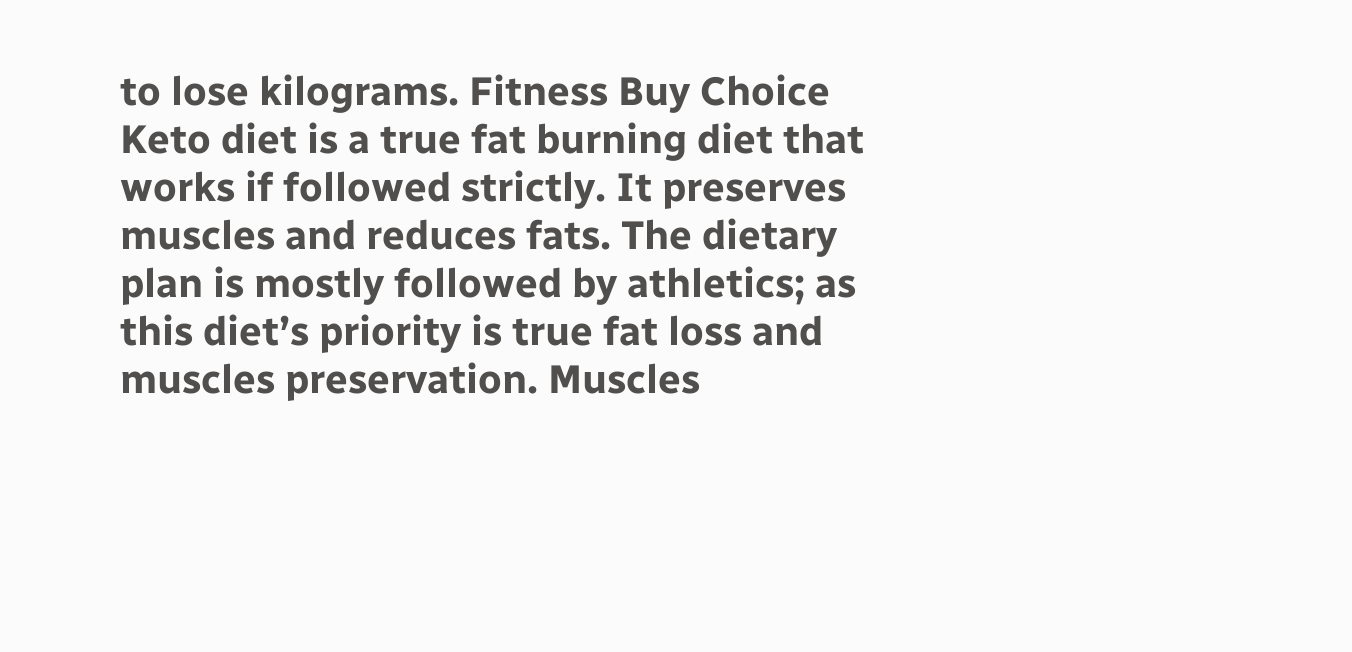to lose kilograms. Fitness Buy Choice Keto diet is a true fat burning diet that works if followed strictly. It preserves muscles and reduces fats. The dietary plan is mostly followed by athletics; as this diet’s priority is true fat loss and muscles preservation. Muscles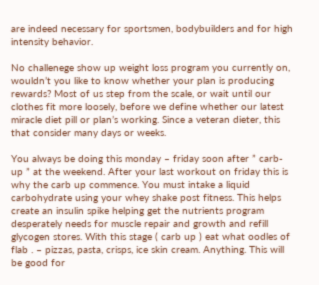are indeed necessary for sportsmen, bodybuilders and for high intensity behavior.

No challenege show up weight loss program you currently on, wouldn’t you like to know whether your plan is producing rewards? Most of us step from the scale, or wait until our clothes fit more loosely, before we define whether our latest miracle diet pill or plan’s working. Since a veteran dieter, this that consider many days or weeks.

You always be doing this monday – friday soon after ” carb-up ” at the weekend. After your last workout on friday this is why the carb up commence. You must intake a liquid carbohydrate using your whey shake post fitness. This helps create an insulin spike helping get the nutrients program desperately needs for muscle repair and growth and refill glycogen stores. With this stage ( carb up ) eat what oodles of flab . – pizzas, pasta, crisps, ice skin cream. Anything. This will be good for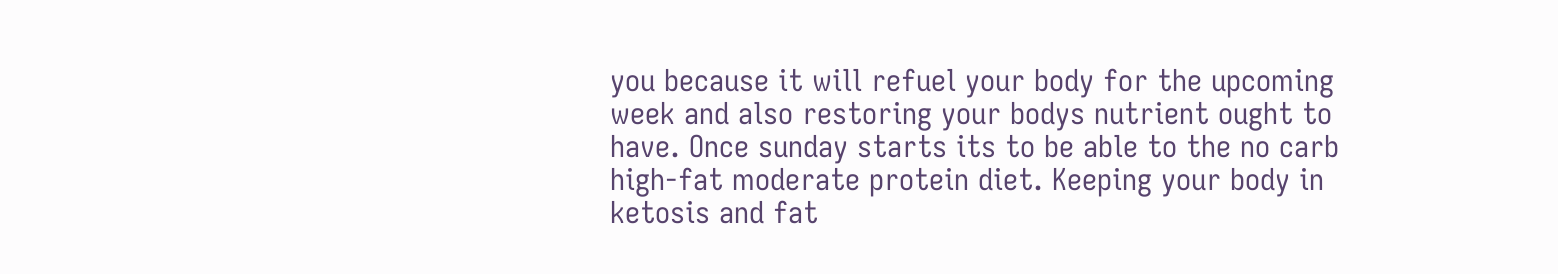you because it will refuel your body for the upcoming week and also restoring your bodys nutrient ought to have. Once sunday starts its to be able to the no carb high-fat moderate protein diet. Keeping your body in ketosis and fat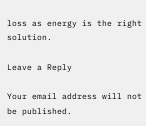loss as energy is the right solution.

Leave a Reply

Your email address will not be published.